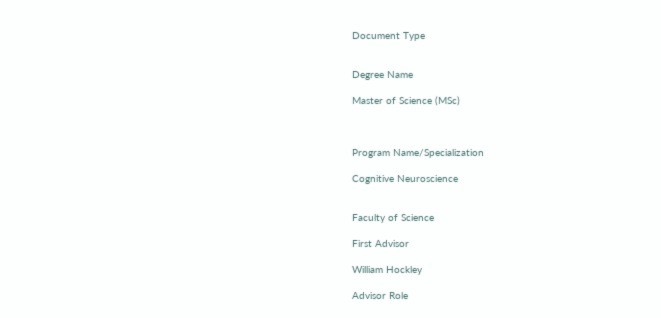Document Type


Degree Name

Master of Science (MSc)



Program Name/Specialization

Cognitive Neuroscience


Faculty of Science

First Advisor

William Hockley

Advisor Role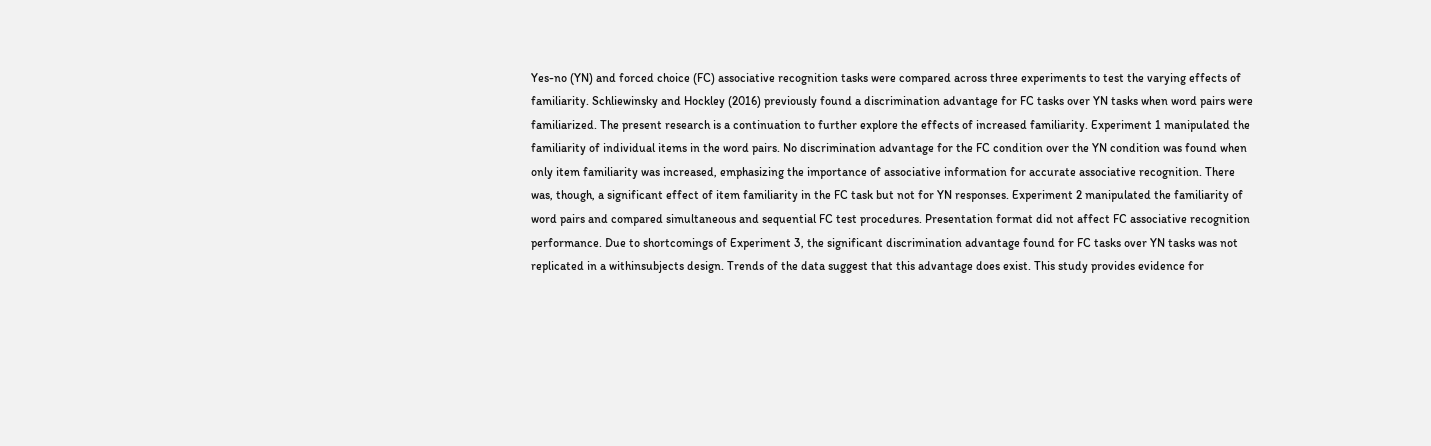Yes-no (YN) and forced choice (FC) associative recognition tasks were compared across three experiments to test the varying effects of familiarity. Schliewinsky and Hockley (2016) previously found a discrimination advantage for FC tasks over YN tasks when word pairs were familiarized. The present research is a continuation to further explore the effects of increased familiarity. Experiment 1 manipulated the familiarity of individual items in the word pairs. No discrimination advantage for the FC condition over the YN condition was found when only item familiarity was increased, emphasizing the importance of associative information for accurate associative recognition. There was, though, a significant effect of item familiarity in the FC task but not for YN responses. Experiment 2 manipulated the familiarity of word pairs and compared simultaneous and sequential FC test procedures. Presentation format did not affect FC associative recognition performance. Due to shortcomings of Experiment 3, the significant discrimination advantage found for FC tasks over YN tasks was not replicated in a withinsubjects design. Trends of the data suggest that this advantage does exist. This study provides evidence for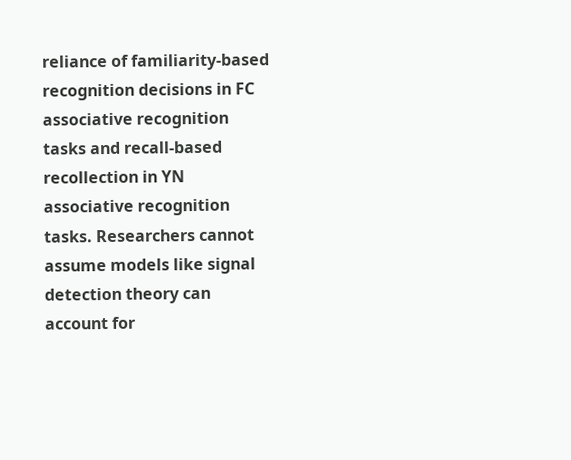reliance of familiarity-based recognition decisions in FC associative recognition tasks and recall-based recollection in YN associative recognition tasks. Researchers cannot assume models like signal detection theory can account for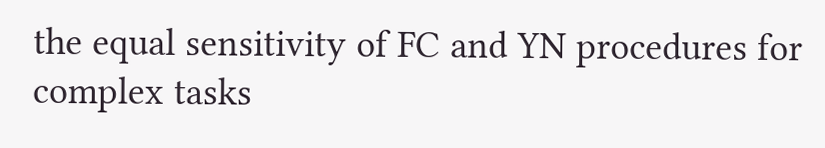the equal sensitivity of FC and YN procedures for complex tasks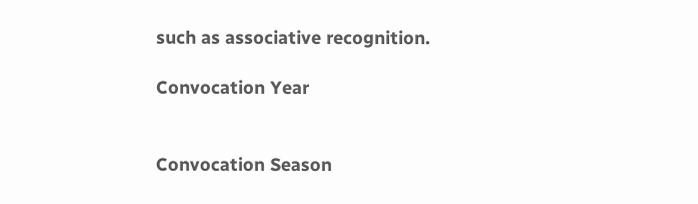such as associative recognition.

Convocation Year


Convocation Season